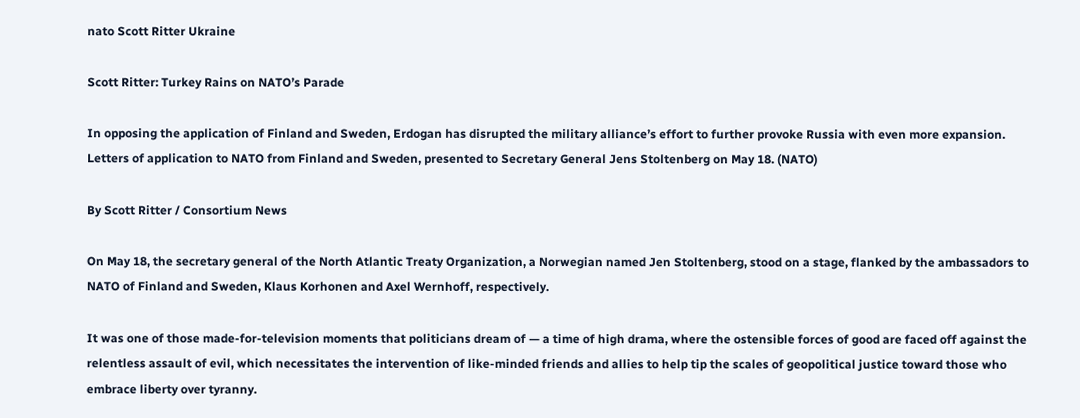nato Scott Ritter Ukraine

Scott Ritter: Turkey Rains on NATO’s Parade

In opposing the application of Finland and Sweden, Erdogan has disrupted the military alliance’s effort to further provoke Russia with even more expansion.
Letters of application to NATO from Finland and Sweden, presented to Secretary General Jens Stoltenberg on May 18. (NATO)

By Scott Ritter / Consortium News

On May 18, the secretary general of the North Atlantic Treaty Organization, a Norwegian named Jen Stoltenberg, stood on a stage, flanked by the ambassadors to NATO of Finland and Sweden, Klaus Korhonen and Axel Wernhoff, respectively.

It was one of those made-for-television moments that politicians dream of — a time of high drama, where the ostensible forces of good are faced off against the relentless assault of evil, which necessitates the intervention of like-minded friends and allies to help tip the scales of geopolitical justice toward those who embrace liberty over tyranny.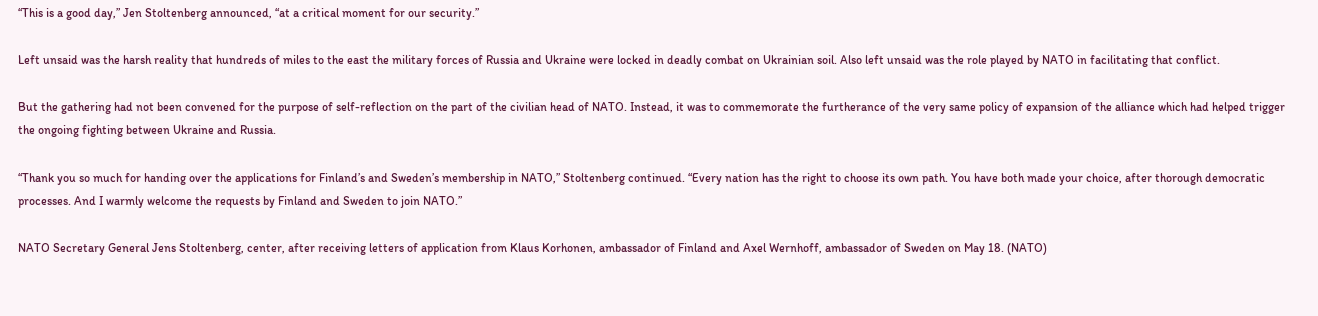“This is a good day,” Jen Stoltenberg announced, “at a critical moment for our security.”

Left unsaid was the harsh reality that hundreds of miles to the east the military forces of Russia and Ukraine were locked in deadly combat on Ukrainian soil. Also left unsaid was the role played by NATO in facilitating that conflict.

But the gathering had not been convened for the purpose of self-reflection on the part of the civilian head of NATO. Instead, it was to commemorate the furtherance of the very same policy of expansion of the alliance which had helped trigger the ongoing fighting between Ukraine and Russia.

“Thank you so much for handing over the applications for Finland’s and Sweden’s membership in NATO,” Stoltenberg continued. “Every nation has the right to choose its own path. You have both made your choice, after thorough democratic processes. And I warmly welcome the requests by Finland and Sweden to join NATO.”

NATO Secretary General Jens Stoltenberg, center, after receiving letters of application from Klaus Korhonen, ambassador of Finland and Axel Wernhoff, ambassador of Sweden on May 18. (NATO)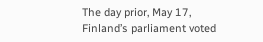The day prior, May 17, Finland’s parliament voted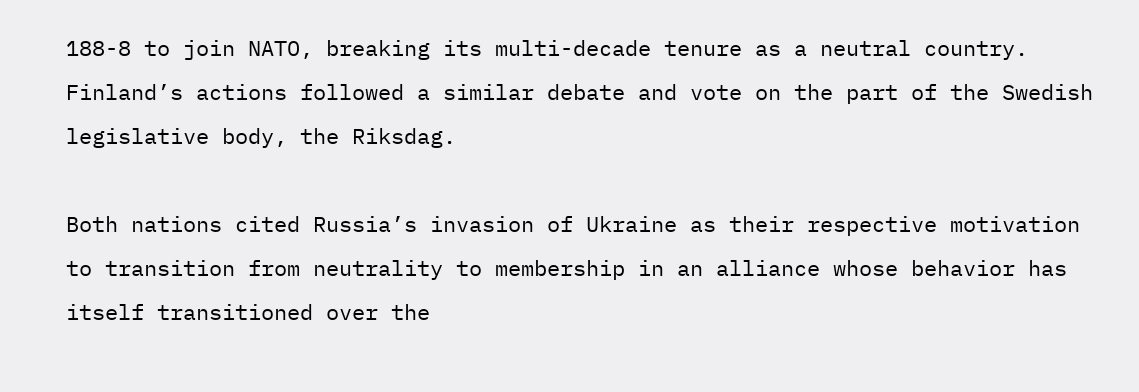188-8 to join NATO, breaking its multi-decade tenure as a neutral country. Finland’s actions followed a similar debate and vote on the part of the Swedish legislative body, the Riksdag.

Both nations cited Russia’s invasion of Ukraine as their respective motivation to transition from neutrality to membership in an alliance whose behavior has itself transitioned over the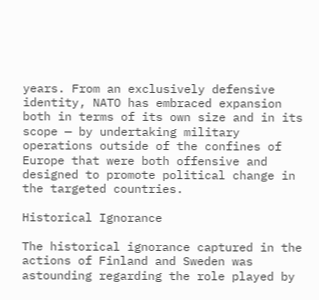years. From an exclusively defensive identity, NATO has embraced expansion both in terms of its own size and in its scope — by undertaking military operations outside of the confines of Europe that were both offensive and designed to promote political change in the targeted countries.

Historical Ignorance

The historical ignorance captured in the actions of Finland and Sweden was astounding regarding the role played by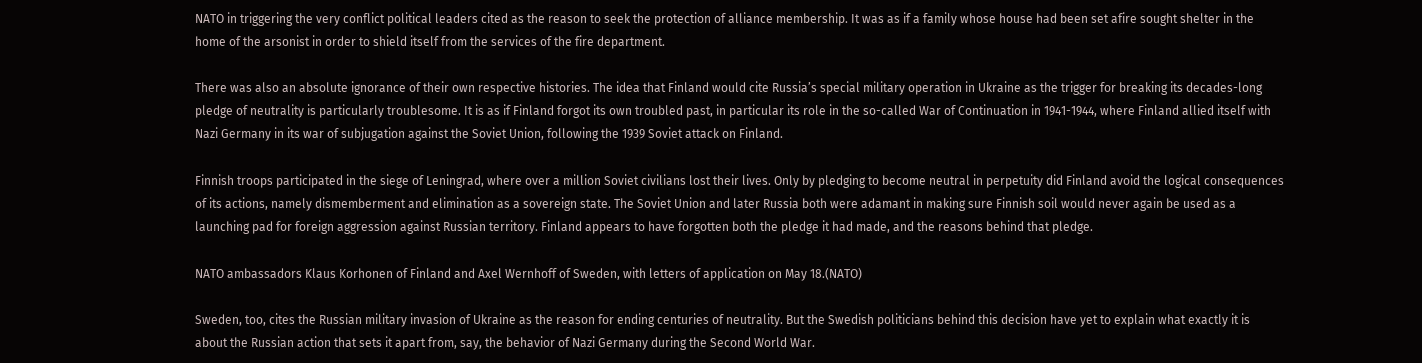NATO in triggering the very conflict political leaders cited as the reason to seek the protection of alliance membership. It was as if a family whose house had been set afire sought shelter in the home of the arsonist in order to shield itself from the services of the fire department.

There was also an absolute ignorance of their own respective histories. The idea that Finland would cite Russia’s special military operation in Ukraine as the trigger for breaking its decades-long pledge of neutrality is particularly troublesome. It is as if Finland forgot its own troubled past, in particular its role in the so-called War of Continuation in 1941-1944, where Finland allied itself with Nazi Germany in its war of subjugation against the Soviet Union, following the 1939 Soviet attack on Finland.

Finnish troops participated in the siege of Leningrad, where over a million Soviet civilians lost their lives. Only by pledging to become neutral in perpetuity did Finland avoid the logical consequences of its actions, namely dismemberment and elimination as a sovereign state. The Soviet Union and later Russia both were adamant in making sure Finnish soil would never again be used as a launching pad for foreign aggression against Russian territory. Finland appears to have forgotten both the pledge it had made, and the reasons behind that pledge.

NATO ambassadors Klaus Korhonen of Finland and Axel Wernhoff of Sweden, with letters of application on May 18.(NATO)

Sweden, too, cites the Russian military invasion of Ukraine as the reason for ending centuries of neutrality. But the Swedish politicians behind this decision have yet to explain what exactly it is about the Russian action that sets it apart from, say, the behavior of Nazi Germany during the Second World War.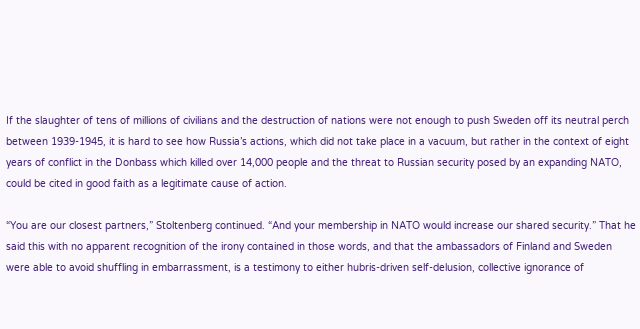If the slaughter of tens of millions of civilians and the destruction of nations were not enough to push Sweden off its neutral perch between 1939-1945, it is hard to see how Russia’s actions, which did not take place in a vacuum, but rather in the context of eight years of conflict in the Donbass which killed over 14,000 people and the threat to Russian security posed by an expanding NATO, could be cited in good faith as a legitimate cause of action.

“You are our closest partners,” Stoltenberg continued. “And your membership in NATO would increase our shared security.” That he said this with no apparent recognition of the irony contained in those words, and that the ambassadors of Finland and Sweden were able to avoid shuffling in embarrassment, is a testimony to either hubris-driven self-delusion, collective ignorance of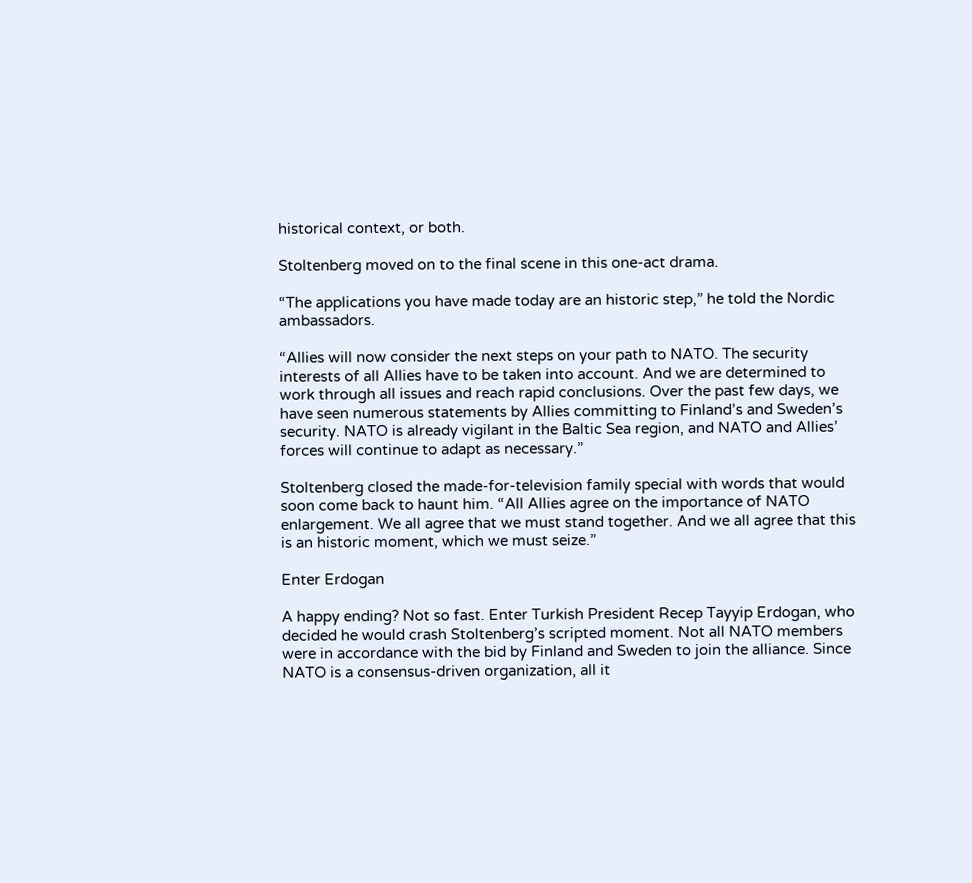historical context, or both.

Stoltenberg moved on to the final scene in this one-act drama.

“The applications you have made today are an historic step,” he told the Nordic ambassadors.

“Allies will now consider the next steps on your path to NATO. The security interests of all Allies have to be taken into account. And we are determined to work through all issues and reach rapid conclusions. Over the past few days, we have seen numerous statements by Allies committing to Finland’s and Sweden’s security. NATO is already vigilant in the Baltic Sea region, and NATO and Allies’ forces will continue to adapt as necessary.”

Stoltenberg closed the made-for-television family special with words that would soon come back to haunt him. “All Allies agree on the importance of NATO enlargement. We all agree that we must stand together. And we all agree that this is an historic moment, which we must seize.”

Enter Erdogan

A happy ending? Not so fast. Enter Turkish President Recep Tayyip Erdogan, who decided he would crash Stoltenberg’s scripted moment. Not all NATO members were in accordance with the bid by Finland and Sweden to join the alliance. Since NATO is a consensus-driven organization, all it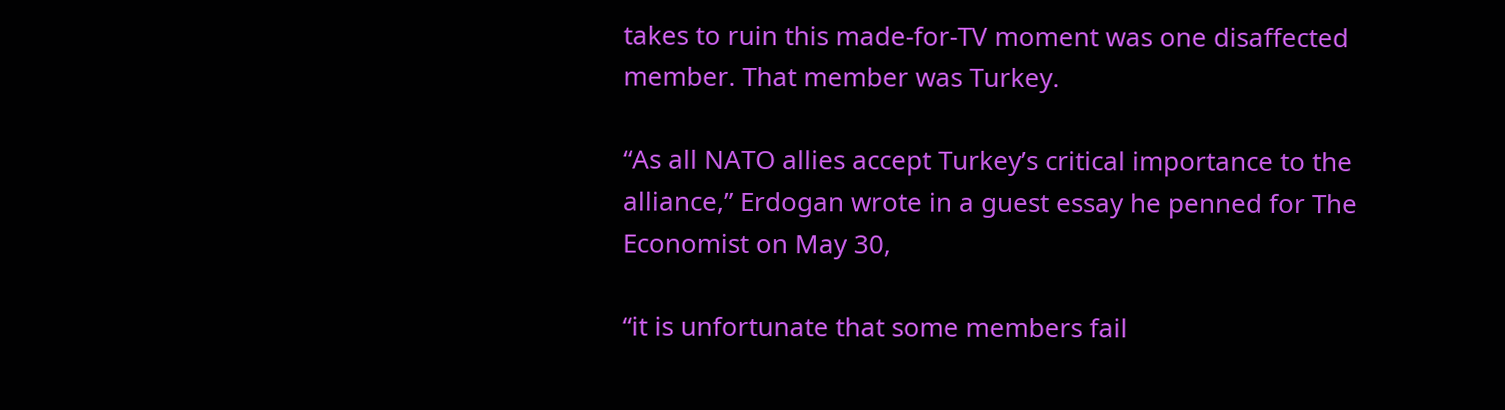takes to ruin this made-for-TV moment was one disaffected member. That member was Turkey.

“As all NATO allies accept Turkey’s critical importance to the alliance,” Erdogan wrote in a guest essay he penned for The Economist on May 30,

“it is unfortunate that some members fail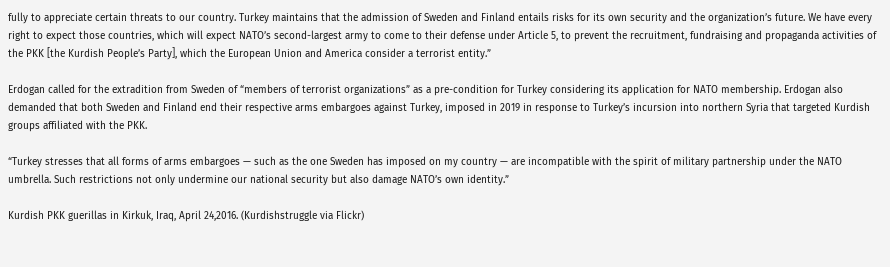fully to appreciate certain threats to our country. Turkey maintains that the admission of Sweden and Finland entails risks for its own security and the organization’s future. We have every right to expect those countries, which will expect NATO’s second-largest army to come to their defense under Article 5, to prevent the recruitment, fundraising and propaganda activities of the PKK [the Kurdish People’s Party], which the European Union and America consider a terrorist entity.”

Erdogan called for the extradition from Sweden of “members of terrorist organizations” as a pre-condition for Turkey considering its application for NATO membership. Erdogan also demanded that both Sweden and Finland end their respective arms embargoes against Turkey, imposed in 2019 in response to Turkey’s incursion into northern Syria that targeted Kurdish groups affiliated with the PKK.

“Turkey stresses that all forms of arms embargoes — such as the one Sweden has imposed on my country — are incompatible with the spirit of military partnership under the NATO umbrella. Such restrictions not only undermine our national security but also damage NATO’s own identity.”

Kurdish PKK guerillas in Kirkuk, Iraq, April 24,2016. (Kurdishstruggle via Flickr)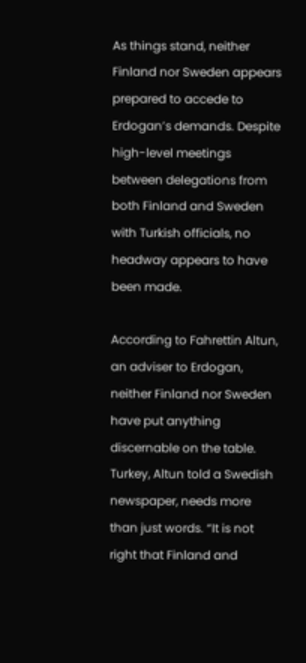As things stand, neither Finland nor Sweden appears prepared to accede to Erdogan’s demands. Despite high-level meetings between delegations from both Finland and Sweden with Turkish officials, no headway appears to have been made.

According to Fahrettin Altun, an adviser to Erdogan, neither Finland nor Sweden have put anything discernable on the table. Turkey, Altun told a Swedish newspaper, needs more than just words. “It is not right that Finland and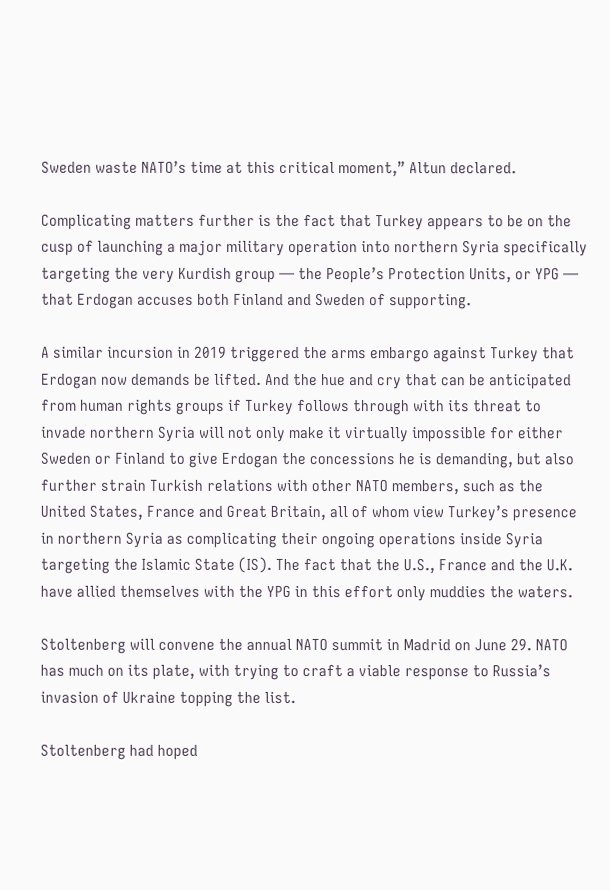Sweden waste NATO’s time at this critical moment,” Altun declared.

Complicating matters further is the fact that Turkey appears to be on the cusp of launching a major military operation into northern Syria specifically targeting the very Kurdish group — the People’s Protection Units, or YPG — that Erdogan accuses both Finland and Sweden of supporting.

A similar incursion in 2019 triggered the arms embargo against Turkey that Erdogan now demands be lifted. And the hue and cry that can be anticipated from human rights groups if Turkey follows through with its threat to invade northern Syria will not only make it virtually impossible for either Sweden or Finland to give Erdogan the concessions he is demanding, but also further strain Turkish relations with other NATO members, such as the United States, France and Great Britain, all of whom view Turkey’s presence in northern Syria as complicating their ongoing operations inside Syria targeting the Islamic State (IS). The fact that the U.S., France and the U.K. have allied themselves with the YPG in this effort only muddies the waters.

Stoltenberg will convene the annual NATO summit in Madrid on June 29. NATO has much on its plate, with trying to craft a viable response to Russia’s invasion of Ukraine topping the list.

Stoltenberg had hoped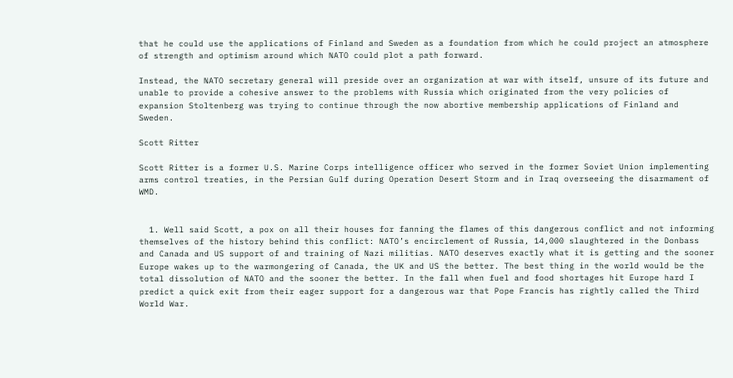that he could use the applications of Finland and Sweden as a foundation from which he could project an atmosphere of strength and optimism around which NATO could plot a path forward.

Instead, the NATO secretary general will preside over an organization at war with itself, unsure of its future and unable to provide a cohesive answer to the problems with Russia which originated from the very policies of expansion Stoltenberg was trying to continue through the now abortive membership applications of Finland and Sweden.

Scott Ritter

Scott Ritter is a former U.S. Marine Corps intelligence officer who served in the former Soviet Union implementing arms control treaties, in the Persian Gulf during Operation Desert Storm and in Iraq overseeing the disarmament of WMD.


  1. Well said Scott, a pox on all their houses for fanning the flames of this dangerous conflict and not informing themselves of the history behind this conflict: NATO’s encirclement of Russia, 14,000 slaughtered in the Donbass and Canada and US support of and training of Nazi militias. NATO deserves exactly what it is getting and the sooner Europe wakes up to the warmongering of Canada, the UK and US the better. The best thing in the world would be the total dissolution of NATO and the sooner the better. In the fall when fuel and food shortages hit Europe hard I predict a quick exit from their eager support for a dangerous war that Pope Francis has rightly called the Third World War.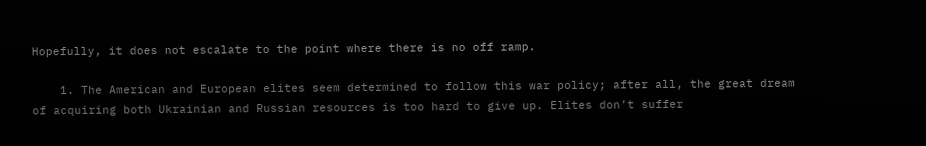Hopefully, it does not escalate to the point where there is no off ramp.

    1. The American and European elites seem determined to follow this war policy; after all, the great dream of acquiring both Ukrainian and Russian resources is too hard to give up. Elites don’t suffer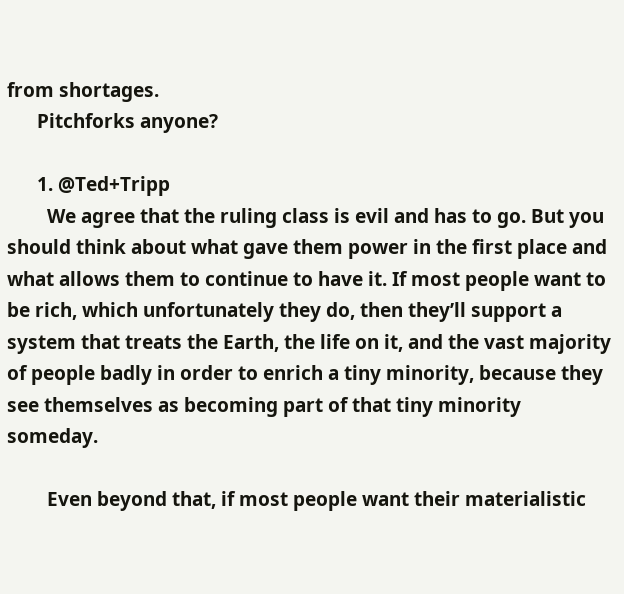from shortages.
      Pitchforks anyone?

      1. @Ted+Tripp
        We agree that the ruling class is evil and has to go. But you should think about what gave them power in the first place and what allows them to continue to have it. If most people want to be rich, which unfortunately they do, then they’ll support a system that treats the Earth, the life on it, and the vast majority of people badly in order to enrich a tiny minority, because they see themselves as becoming part of that tiny minority someday.

        Even beyond that, if most people want their materialistic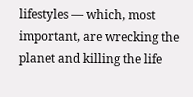lifestyles — which, most important, are wrecking the planet and killing the life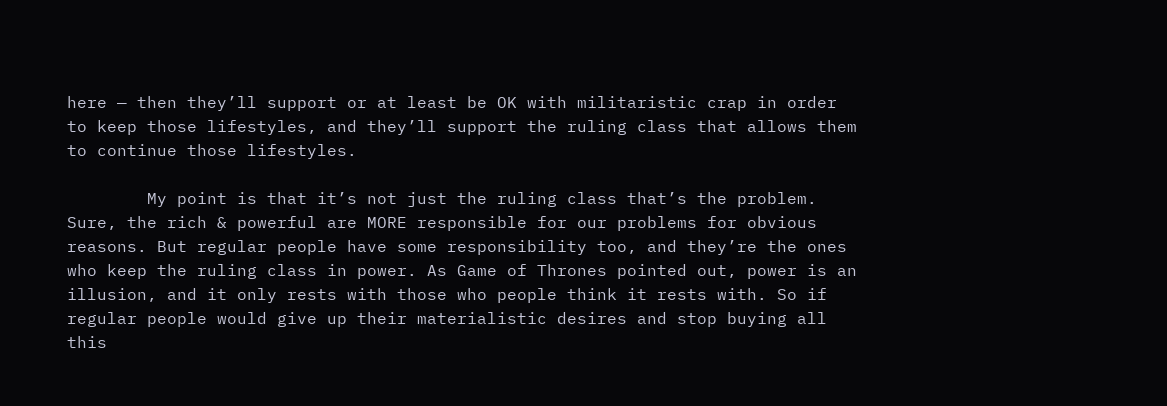here — then they’ll support or at least be OK with militaristic crap in order to keep those lifestyles, and they’ll support the ruling class that allows them to continue those lifestyles.

        My point is that it’s not just the ruling class that’s the problem. Sure, the rich & powerful are MORE responsible for our problems for obvious reasons. But regular people have some responsibility too, and they’re the ones who keep the ruling class in power. As Game of Thrones pointed out, power is an illusion, and it only rests with those who people think it rests with. So if regular people would give up their materialistic desires and stop buying all this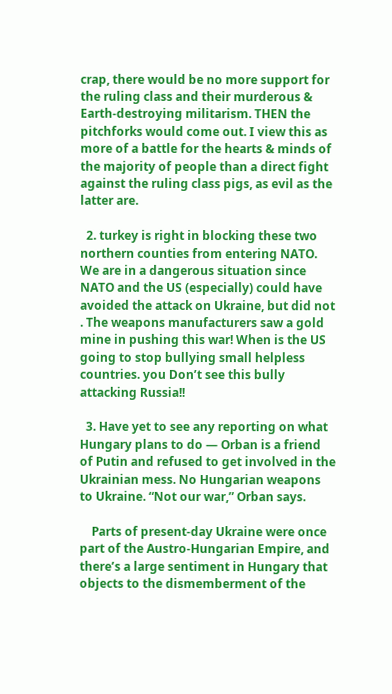crap, there would be no more support for the ruling class and their murderous & Earth-destroying militarism. THEN the pitchforks would come out. I view this as more of a battle for the hearts & minds of the majority of people than a direct fight against the ruling class pigs, as evil as the latter are.

  2. turkey is right in blocking these two northern counties from entering NATO. We are in a dangerous situation since NATO and the US (especially) could have avoided the attack on Ukraine, but did not . The weapons manufacturers saw a gold mine in pushing this war! When is the US going to stop bullying small helpless countries. you Don’t see this bully attacking Russia!!

  3. Have yet to see any reporting on what Hungary plans to do — Orban is a friend of Putin and refused to get involved in the Ukrainian mess. No Hungarian weapons to Ukraine. “Not our war,” Orban says.

    Parts of present-day Ukraine were once part of the Austro-Hungarian Empire, and there’s a large sentiment in Hungary that objects to the dismemberment of the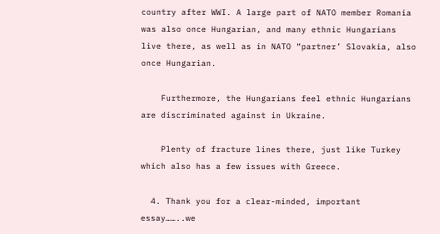country after WWI. A large part of NATO member Romania was also once Hungarian, and many ethnic Hungarians live there, as well as in NATO “partner’ Slovakia, also once Hungarian.

    Furthermore, the Hungarians feel ethnic Hungarians are discriminated against in Ukraine.

    Plenty of fracture lines there, just like Turkey which also has a few issues with Greece.

  4. Thank you for a clear-minded, important essay……..we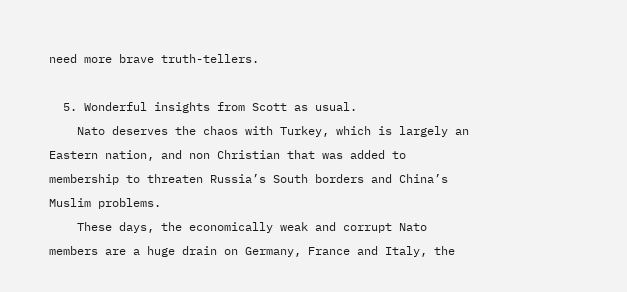need more brave truth-tellers.

  5. Wonderful insights from Scott as usual.
    Nato deserves the chaos with Turkey, which is largely an Eastern nation, and non Christian that was added to membership to threaten Russia’s South borders and China’s Muslim problems.
    These days, the economically weak and corrupt Nato members are a huge drain on Germany, France and Italy, the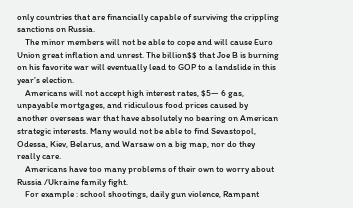only countries that are financially capable of surviving the crippling sanctions on Russia.
    The minor members will not be able to cope and will cause Euro Union great inflation and unrest. The billion$$ that Joe B is burning on his favorite war will eventually lead to GOP to a landslide in this year’s election.
    Americans will not accept high interest rates, $5— 6 gas, unpayable mortgages, and ridiculous food prices caused by another overseas war that have absolutely no bearing on American strategic interests. Many would not be able to find Sevastopol, Odessa, Kiev, Belarus, and Warsaw on a big map, nor do they really care.
    Americans have too many problems of their own to worry about Russia /Ukraine family fight.
    For example : school shootings, daily gun violence, Rampant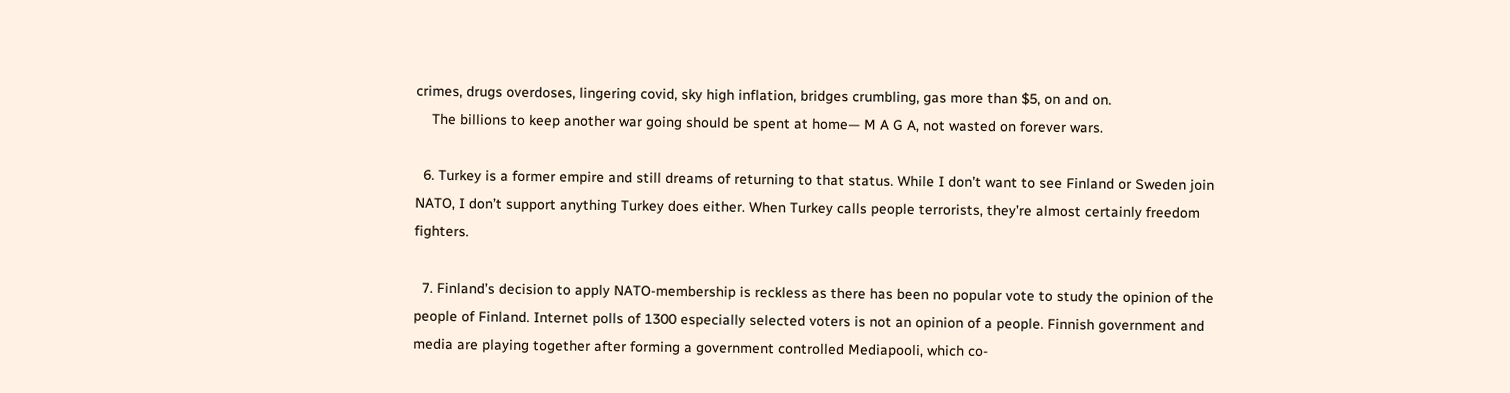crimes, drugs overdoses, lingering covid, sky high inflation, bridges crumbling, gas more than $5, on and on.
    The billions to keep another war going should be spent at home— M A G A, not wasted on forever wars.

  6. Turkey is a former empire and still dreams of returning to that status. While I don’t want to see Finland or Sweden join NATO, I don’t support anything Turkey does either. When Turkey calls people terrorists, they’re almost certainly freedom fighters.

  7. Finland’s decision to apply NATO-membership is reckless as there has been no popular vote to study the opinion of the people of Finland. Internet polls of 1300 especially selected voters is not an opinion of a people. Finnish government and media are playing together after forming a government controlled Mediapooli, which co-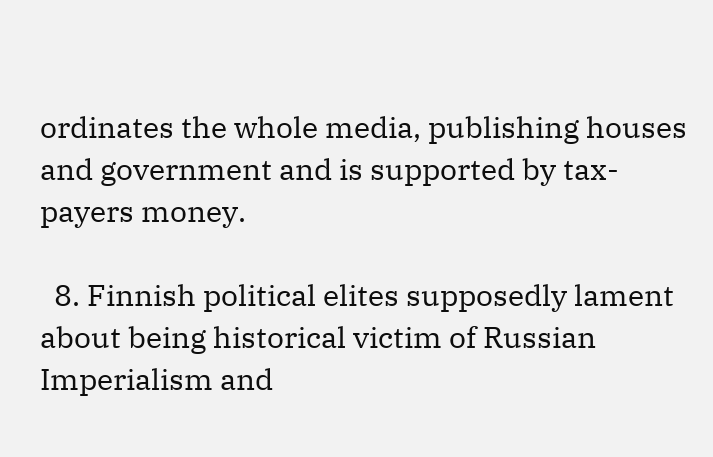ordinates the whole media, publishing houses and government and is supported by tax-payers money.

  8. Finnish political elites supposedly lament about being historical victim of Russian Imperialism and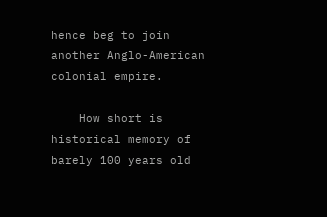hence beg to join another Anglo-American colonial empire.

    How short is historical memory of barely 100 years old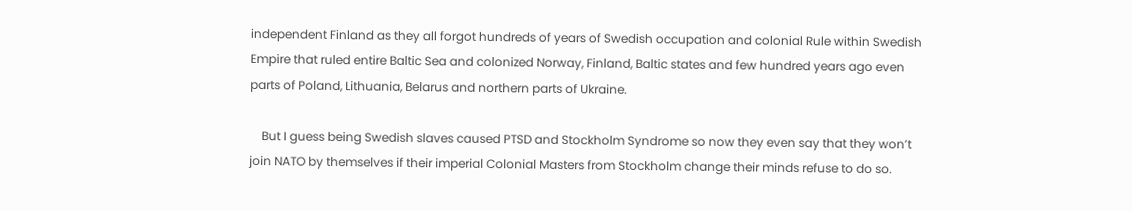independent Finland as they all forgot hundreds of years of Swedish occupation and colonial Rule within Swedish Empire that ruled entire Baltic Sea and colonized Norway, Finland, Baltic states and few hundred years ago even parts of Poland, Lithuania, Belarus and northern parts of Ukraine.

    But I guess being Swedish slaves caused PTSD and Stockholm Syndrome so now they even say that they won’t join NATO by themselves if their imperial Colonial Masters from Stockholm change their minds refuse to do so.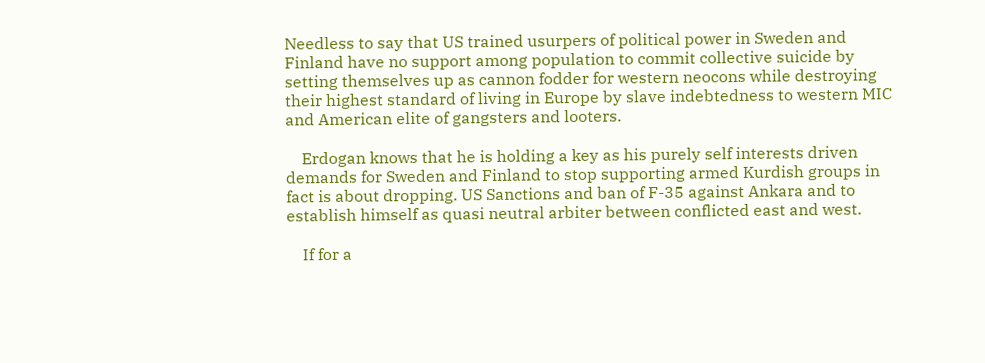Needless to say that US trained usurpers of political power in Sweden and Finland have no support among population to commit collective suicide by setting themselves up as cannon fodder for western neocons while destroying their highest standard of living in Europe by slave indebtedness to western MIC and American elite of gangsters and looters.

    Erdogan knows that he is holding a key as his purely self interests driven demands for Sweden and Finland to stop supporting armed Kurdish groups in fact is about dropping. US Sanctions and ban of F-35 against Ankara and to establish himself as quasi neutral arbiter between conflicted east and west.

    If for a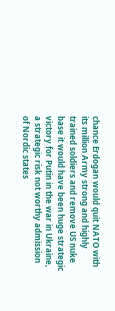chance Erdogan would quit NATO with its million Army strong and highly trained soldiers and remove US nuke base it would have been huge strategic victory for Putin in the war in Ukraine, a strategic risk not worthy admission of Nordic states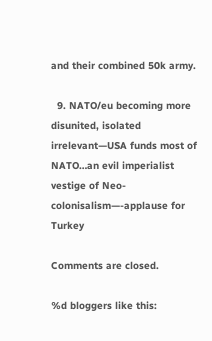and their combined 50k army.

  9. NATO/eu becoming more disunited, isolated irrelevant—USA funds most of NATO…an evil imperialist vestige of Neo-colonisalism—-applause for Turkey

Comments are closed.

%d bloggers like this: